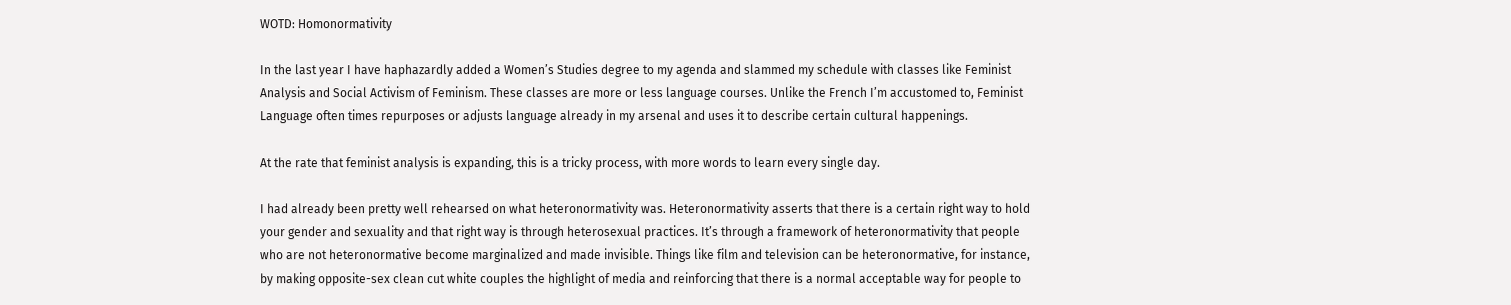WOTD: Homonormativity

In the last year I have haphazardly added a Women’s Studies degree to my agenda and slammed my schedule with classes like Feminist Analysis and Social Activism of Feminism. These classes are more or less language courses. Unlike the French I’m accustomed to, Feminist Language often times repurposes or adjusts language already in my arsenal and uses it to describe certain cultural happenings.

At the rate that feminist analysis is expanding, this is a tricky process, with more words to learn every single day.

I had already been pretty well rehearsed on what heteronormativity was. Heteronormativity asserts that there is a certain right way to hold your gender and sexuality and that right way is through heterosexual practices. It’s through a framework of heteronormativity that people who are not heteronormative become marginalized and made invisible. Things like film and television can be heteronormative, for instance, by making opposite-sex clean cut white couples the highlight of media and reinforcing that there is a normal acceptable way for people to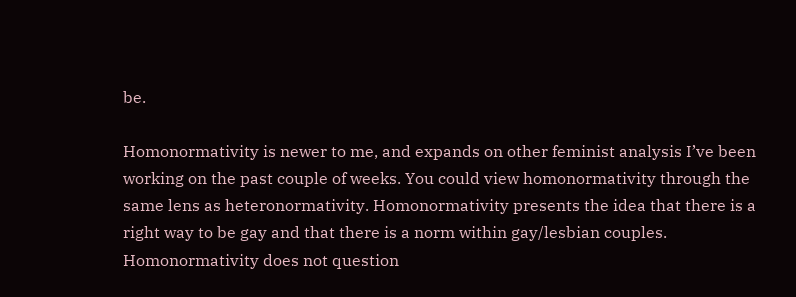be.

Homonormativity is newer to me, and expands on other feminist analysis I’ve been working on the past couple of weeks. You could view homonormativity through the same lens as heteronormativity. Homonormativity presents the idea that there is a right way to be gay and that there is a norm within gay/lesbian couples. Homonormativity does not question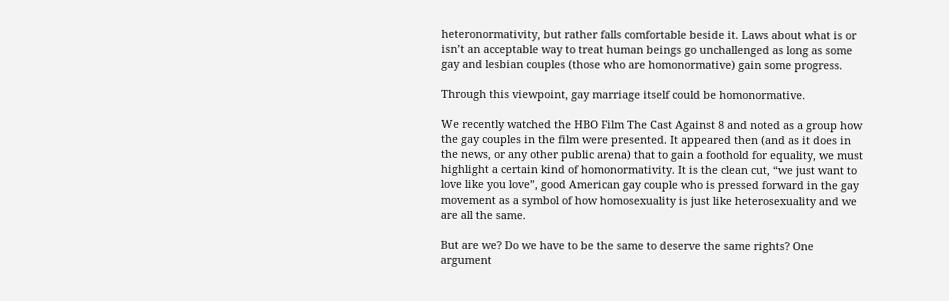heteronormativity, but rather falls comfortable beside it. Laws about what is or isn’t an acceptable way to treat human beings go unchallenged as long as some gay and lesbian couples (those who are homonormative) gain some progress.

Through this viewpoint, gay marriage itself could be homonormative.

We recently watched the HBO Film The Cast Against 8 and noted as a group how the gay couples in the film were presented. It appeared then (and as it does in the news, or any other public arena) that to gain a foothold for equality, we must highlight a certain kind of homonormativity. It is the clean cut, “we just want to love like you love”, good American gay couple who is pressed forward in the gay movement as a symbol of how homosexuality is just like heterosexuality and we are all the same.

But are we? Do we have to be the same to deserve the same rights? One argument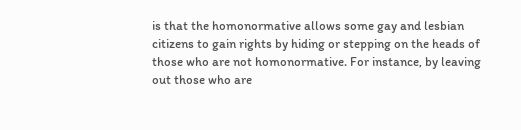is that the homonormative allows some gay and lesbian citizens to gain rights by hiding or stepping on the heads of those who are not homonormative. For instance, by leaving out those who are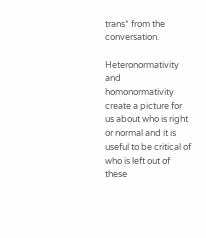trans* from the conversation.

Heteronormativity and homonormativity create a picture for us about who is right or normal and it is useful to be critical of who is left out of these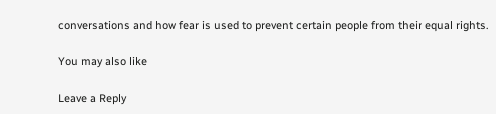conversations and how fear is used to prevent certain people from their equal rights.

You may also like

Leave a Reply